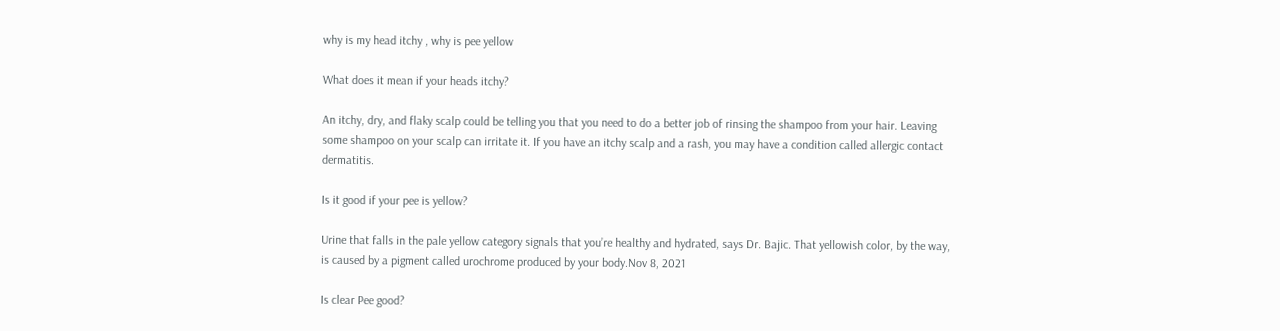why is my head itchy , why is pee yellow

What does it mean if your heads itchy?

An itchy, dry, and flaky scalp could be telling you that you need to do a better job of rinsing the shampoo from your hair. Leaving some shampoo on your scalp can irritate it. If you have an itchy scalp and a rash, you may have a condition called allergic contact dermatitis.

Is it good if your pee is yellow?

Urine that falls in the pale yellow category signals that you’re healthy and hydrated, says Dr. Bajic. That yellowish color, by the way, is caused by a pigment called urochrome produced by your body.Nov 8, 2021

Is clear Pee good?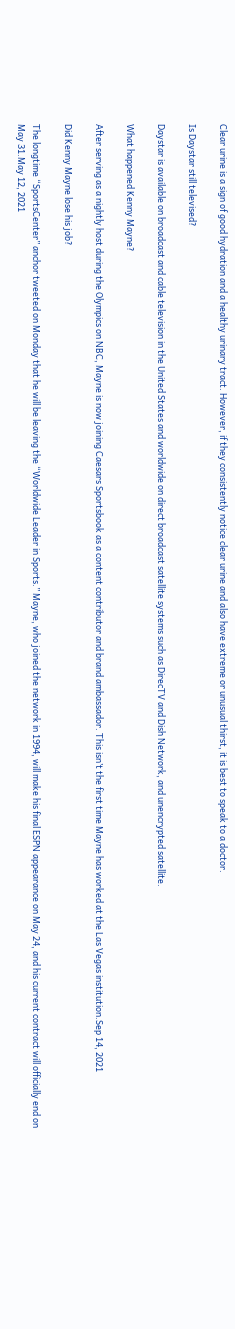Clear urine is a sign of good hydration and a healthy urinary tract. However, if they consistently notice clear urine and also have extreme or unusual thirst, it is best to speak to a doctor.

Is Daystar still televised?

Daystar is available on broadcast and cable television in the United States and worldwide on direct broadcast satellite systems such as DirecTV and Dish Network, and unencrypted satellite.

What happened Kenny Mayne?

After serving as a nightly host during the Olympics on NBC, Mayne is now joining Caesars Sportsbook as a content contributor and brand ambassador. This isn’t the first time Mayne has worked at the Las Vegas institution.Sep 14, 2021

Did Kenny Mayne lose his job?

The longtime “SportsCenter” anchor tweeted on Monday that he will be leaving the “Worldwide Leader in Sports.” Mayne, who joined the network in 1994, will make his final ESPN appearance on May 24, and his current contract will officially end on May 31.May 12, 2021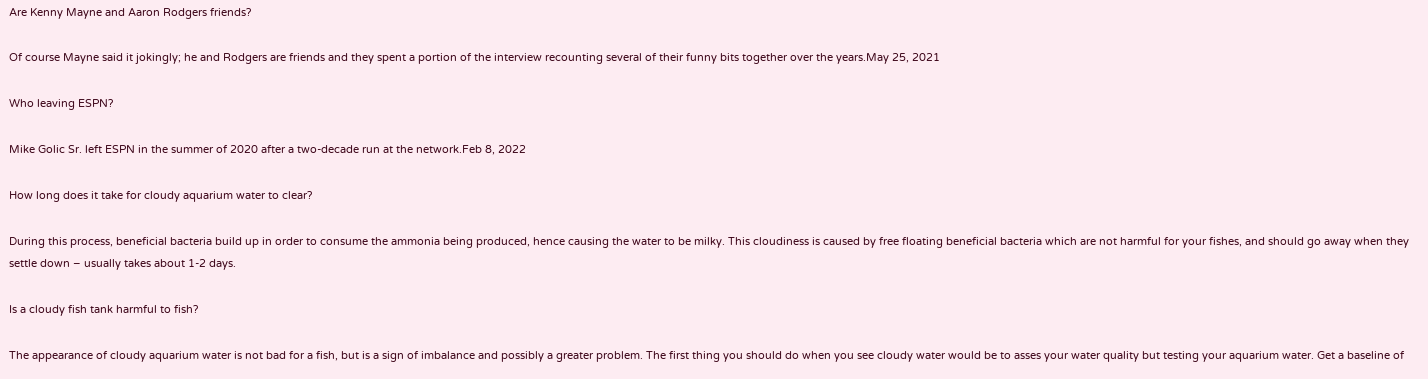Are Kenny Mayne and Aaron Rodgers friends?

Of course Mayne said it jokingly; he and Rodgers are friends and they spent a portion of the interview recounting several of their funny bits together over the years.May 25, 2021

Who leaving ESPN?

Mike Golic Sr. left ESPN in the summer of 2020 after a two-decade run at the network.Feb 8, 2022

How long does it take for cloudy aquarium water to clear?

During this process, beneficial bacteria build up in order to consume the ammonia being produced, hence causing the water to be milky. This cloudiness is caused by free floating beneficial bacteria which are not harmful for your fishes, and should go away when they settle down – usually takes about 1-2 days.

Is a cloudy fish tank harmful to fish?

The appearance of cloudy aquarium water is not bad for a fish, but is a sign of imbalance and possibly a greater problem. The first thing you should do when you see cloudy water would be to asses your water quality but testing your aquarium water. Get a baseline of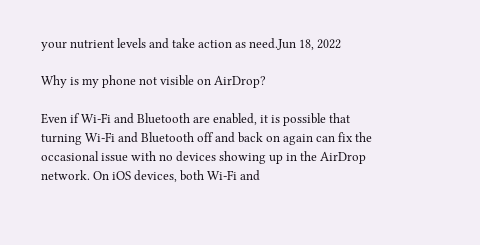your nutrient levels and take action as need.Jun 18, 2022

Why is my phone not visible on AirDrop?

Even if Wi-Fi and Bluetooth are enabled, it is possible that turning Wi-Fi and Bluetooth off and back on again can fix the occasional issue with no devices showing up in the AirDrop network. On iOS devices, both Wi-Fi and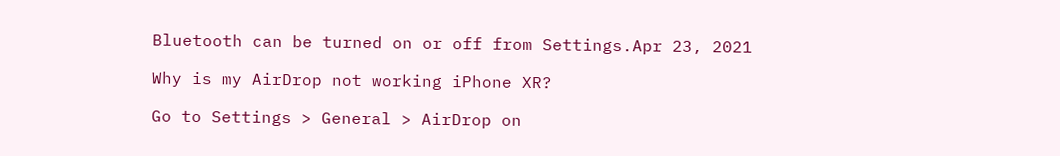Bluetooth can be turned on or off from Settings.Apr 23, 2021

Why is my AirDrop not working iPhone XR?

Go to Settings > General > AirDrop on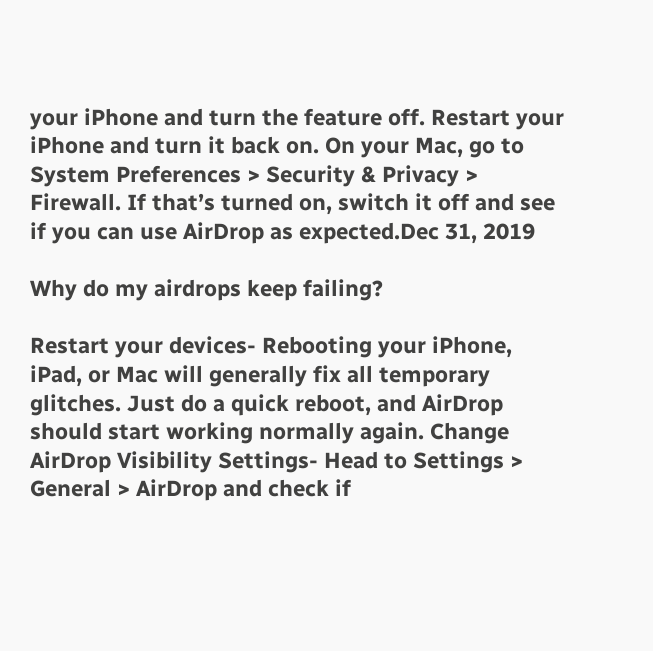your iPhone and turn the feature off. Restart your iPhone and turn it back on. On your Mac, go to System Preferences > Security & Privacy > Firewall. If that’s turned on, switch it off and see if you can use AirDrop as expected.Dec 31, 2019

Why do my airdrops keep failing?

Restart your devices- Rebooting your iPhone, iPad, or Mac will generally fix all temporary glitches. Just do a quick reboot, and AirDrop should start working normally again. Change AirDrop Visibility Settings- Head to Settings > General > AirDrop and check if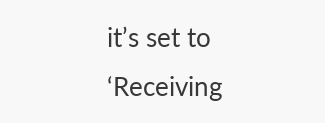it’s set to ‘Receiving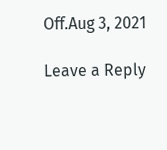Off.Aug 3, 2021

Leave a Reply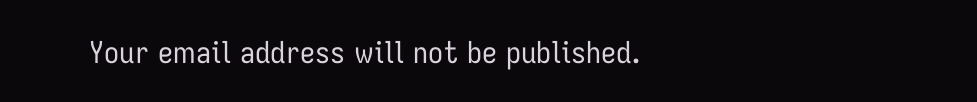Your email address will not be published.